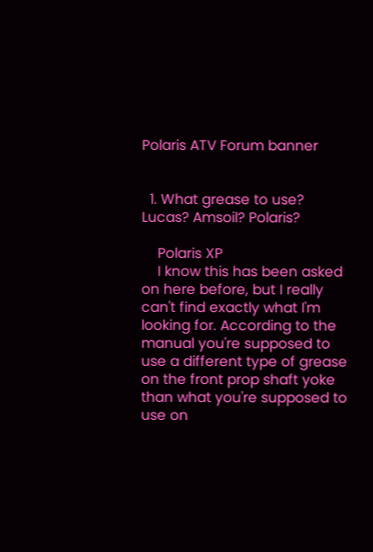Polaris ATV Forum banner


  1. What grease to use? Lucas? Amsoil? Polaris?

    Polaris XP
    I know this has been asked on here before, but I really can't find exactly what I'm looking for. According to the manual you're supposed to use a different type of grease on the front prop shaft yoke than what you're supposed to use on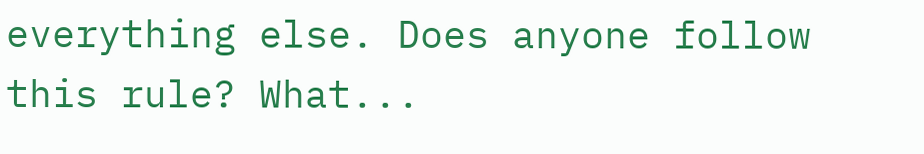everything else. Does anyone follow this rule? What...